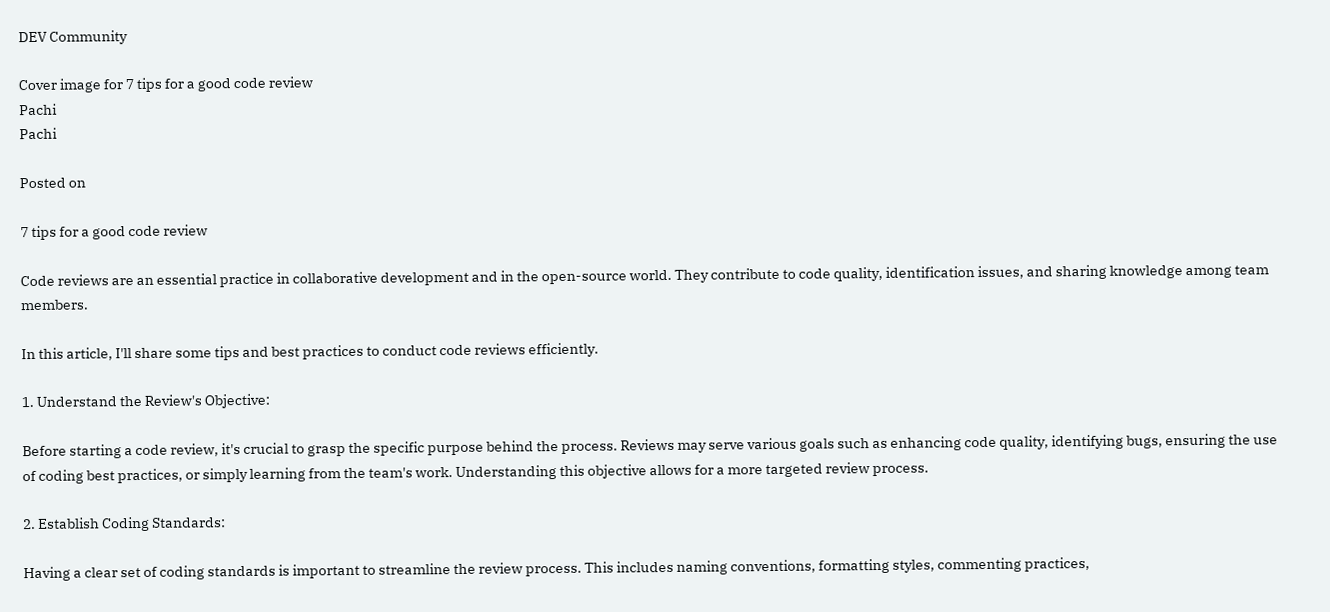DEV Community

Cover image for 7 tips for a good code review
Pachi
Pachi

Posted on

7 tips for a good code review

Code reviews are an essential practice in collaborative development and in the open-source world. They contribute to code quality, identification issues, and sharing knowledge among team members.

In this article, I'll share some tips and best practices to conduct code reviews efficiently.

1. Understand the Review's Objective:

Before starting a code review, it's crucial to grasp the specific purpose behind the process. Reviews may serve various goals such as enhancing code quality, identifying bugs, ensuring the use of coding best practices, or simply learning from the team's work. Understanding this objective allows for a more targeted review process.

2. Establish Coding Standards:

Having a clear set of coding standards is important to streamline the review process. This includes naming conventions, formatting styles, commenting practices,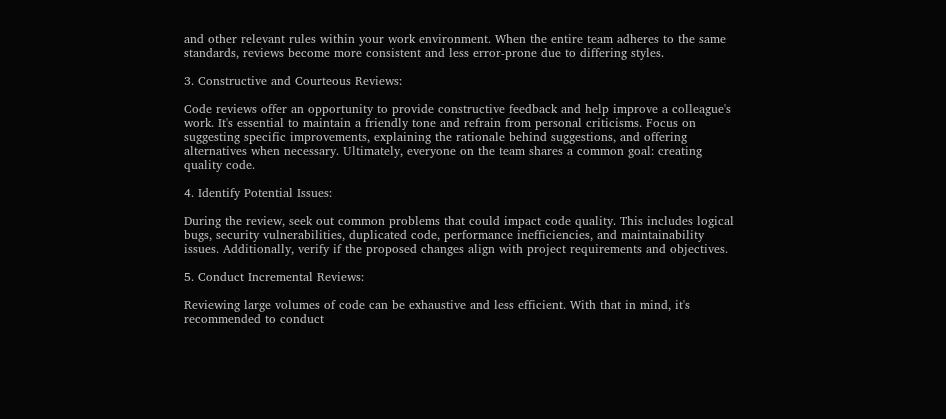and other relevant rules within your work environment. When the entire team adheres to the same standards, reviews become more consistent and less error-prone due to differing styles.

3. Constructive and Courteous Reviews:

Code reviews offer an opportunity to provide constructive feedback and help improve a colleague's work. It's essential to maintain a friendly tone and refrain from personal criticisms. Focus on suggesting specific improvements, explaining the rationale behind suggestions, and offering alternatives when necessary. Ultimately, everyone on the team shares a common goal: creating quality code.

4. Identify Potential Issues:

During the review, seek out common problems that could impact code quality. This includes logical bugs, security vulnerabilities, duplicated code, performance inefficiencies, and maintainability issues. Additionally, verify if the proposed changes align with project requirements and objectives.

5. Conduct Incremental Reviews:

Reviewing large volumes of code can be exhaustive and less efficient. With that in mind, it's recommended to conduct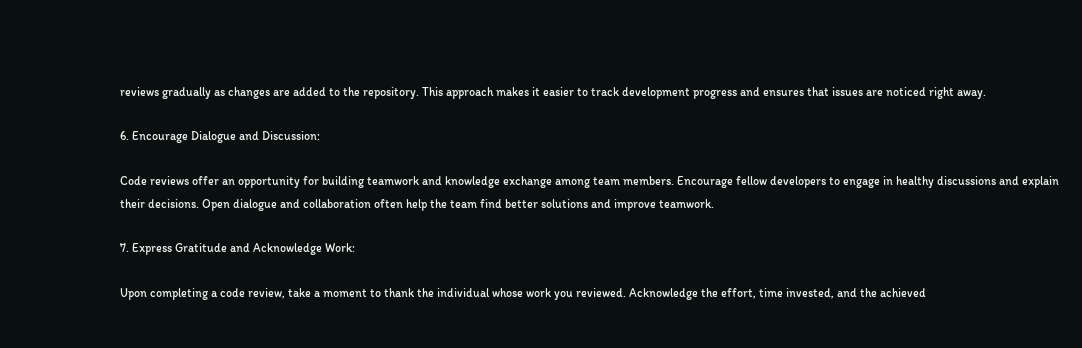reviews gradually as changes are added to the repository. This approach makes it easier to track development progress and ensures that issues are noticed right away.

6. Encourage Dialogue and Discussion:

Code reviews offer an opportunity for building teamwork and knowledge exchange among team members. Encourage fellow developers to engage in healthy discussions and explain their decisions. Open dialogue and collaboration often help the team find better solutions and improve teamwork.

7. Express Gratitude and Acknowledge Work:

Upon completing a code review, take a moment to thank the individual whose work you reviewed. Acknowledge the effort, time invested, and the achieved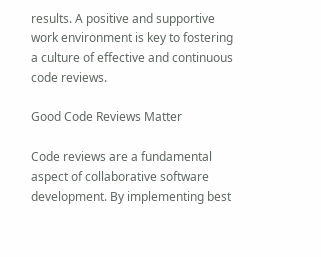results. A positive and supportive work environment is key to fostering a culture of effective and continuous code reviews.

Good Code Reviews Matter

Code reviews are a fundamental aspect of collaborative software development. By implementing best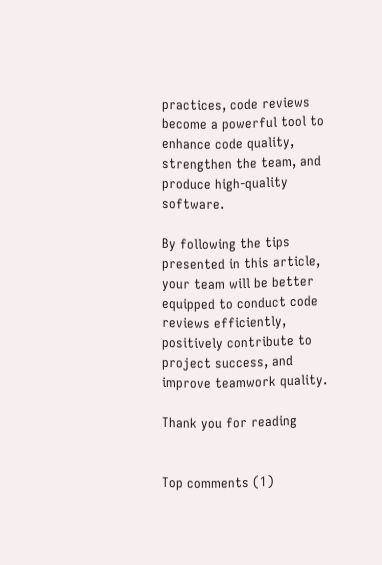practices, code reviews become a powerful tool to enhance code quality, strengthen the team, and produce high-quality software.

By following the tips presented in this article, your team will be better equipped to conduct code reviews efficiently, positively contribute to project success, and improve teamwork quality.

Thank you for reading


Top comments (1)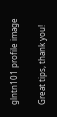glntn101 profile image

Great tips, thank you!